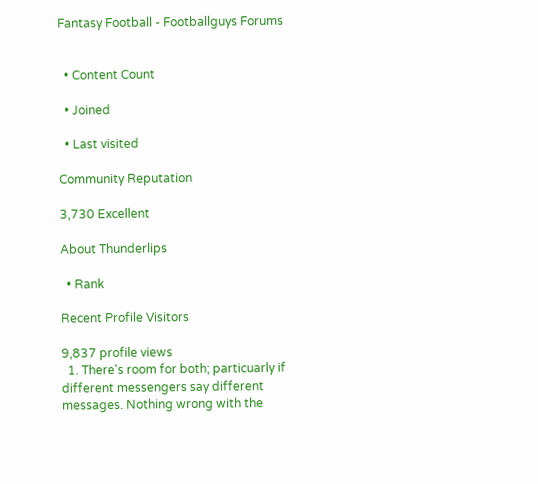Fantasy Football - Footballguys Forums


  • Content Count

  • Joined

  • Last visited

Community Reputation

3,730 Excellent

About Thunderlips

  • Rank

Recent Profile Visitors

9,837 profile views
  1. There's room for both; particuarly if different messengers say different messages. Nothing wrong with the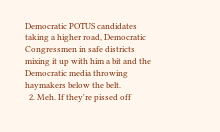Democratic POTUS candidates taking a higher road, Democratic Congressmen in safe districts mixing it up with him a bit and the Democratic media throwing haymakers below the belt.
  2. Meh. If they're pissed off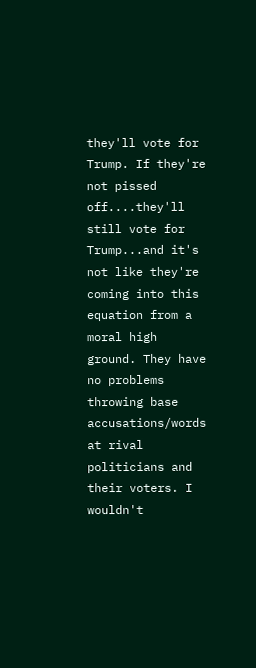they'll vote for Trump. If they're not pissed off....they'll still vote for Trump...and it's not like they're coming into this equation from a moral high ground. They have no problems throwing base accusations/words at rival politicians and their voters. I wouldn't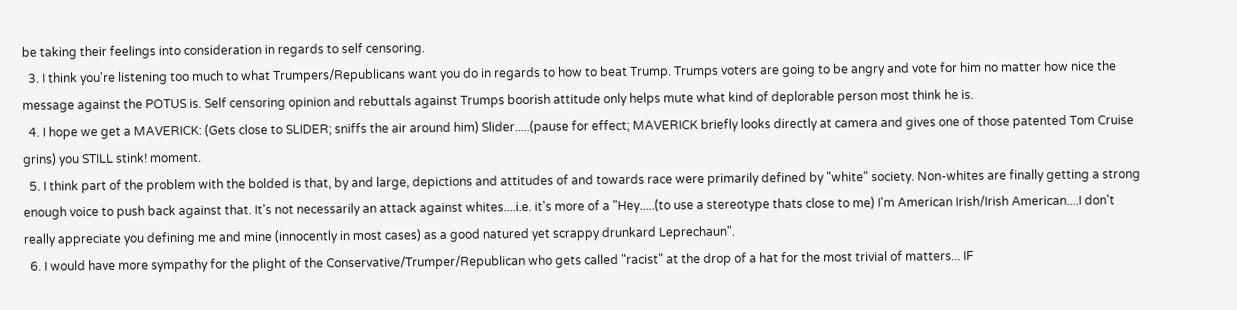be taking their feelings into consideration in regards to self censoring.
  3. I think you're listening too much to what Trumpers/Republicans want you do in regards to how to beat Trump. Trumps voters are going to be angry and vote for him no matter how nice the message against the POTUS is. Self censoring opinion and rebuttals against Trumps boorish attitude only helps mute what kind of deplorable person most think he is.
  4. I hope we get a MAVERICK: (Gets close to SLIDER; sniffs the air around him) Slider.....(pause for effect; MAVERICK briefly looks directly at camera and gives one of those patented Tom Cruise grins) you STILL stink! moment.
  5. I think part of the problem with the bolded is that, by and large, depictions and attitudes of and towards race were primarily defined by "white" society. Non-whites are finally getting a strong enough voice to push back against that. It's not necessarily an attack against whites....i.e. it's more of a "Hey.....(to use a stereotype thats close to me) I'm American Irish/Irish American....I don't really appreciate you defining me and mine (innocently in most cases) as a good natured yet scrappy drunkard Leprechaun".
  6. I would have more sympathy for the plight of the Conservative/Trumper/Republican who gets called "racist" at the drop of a hat for the most trivial of matters... IF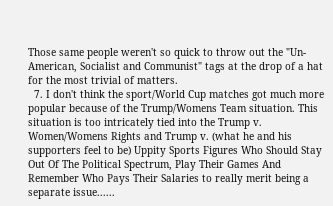Those same people weren't so quick to throw out the "Un-American, Socialist and Communist" tags at the drop of a hat for the most trivial of matters.
  7. I don't think the sport/World Cup matches got much more popular because of the Trump/Womens Team situation. This situation is too intricately tied into the Trump v. Women/Womens Rights and Trump v. (what he and his supporters feel to be) Uppity Sports Figures Who Should Stay Out Of The Political Spectrum, Play Their Games And Remember Who Pays Their Salaries to really merit being a separate issue......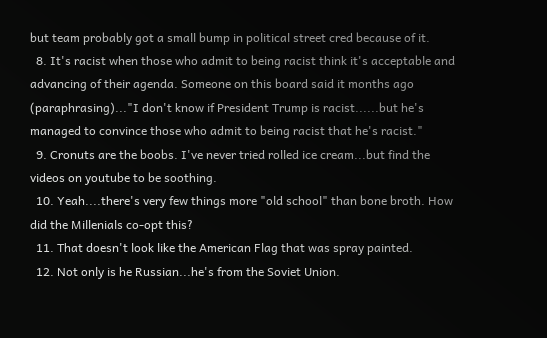but team probably got a small bump in political street cred because of it.
  8. It's racist when those who admit to being racist think it's acceptable and advancing of their agenda. Someone on this board said it months ago (paraphrasing)..."I don't know if President Trump is racist......but he's managed to convince those who admit to being racist that he's racist."
  9. Cronuts are the boobs. I've never tried rolled ice cream...but find the videos on youtube to be soothing.
  10. Yeah....there's very few things more "old school" than bone broth. How did the Millenials co-opt this?
  11. That doesn't look like the American Flag that was spray painted.
  12. Not only is he Russian...he's from the Soviet Union.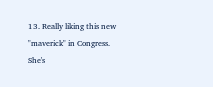13. Really liking this new "maverick" in Congress. She's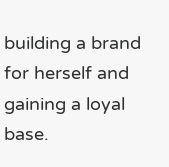building a brand for herself and gaining a loyal base.